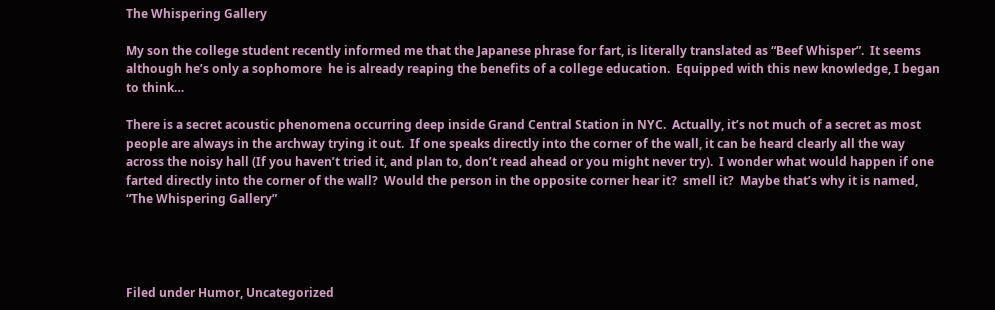The Whispering Gallery

My son the college student recently informed me that the Japanese phrase for fart, is literally translated as “Beef Whisper”.  It seems although he’s only a sophomore  he is already reaping the benefits of a college education.  Equipped with this new knowledge, I began to think…

There is a secret acoustic phenomena occurring deep inside Grand Central Station in NYC.  Actually, it’s not much of a secret as most people are always in the archway trying it out.  If one speaks directly into the corner of the wall, it can be heard clearly all the way across the noisy hall (If you haven’t tried it, and plan to, don’t read ahead or you might never try).  I wonder what would happen if one farted directly into the corner of the wall?  Would the person in the opposite corner hear it?  smell it?  Maybe that’s why it is named, “The Whispering Gallery”




Filed under Humor, Uncategorized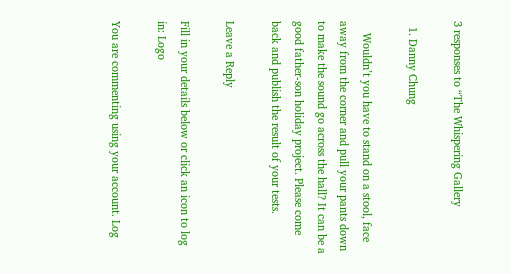3 responses to “The Whispering Gallery

  1. Danny Chung

    Wouldn’t you have to stand on a stool, face away from the corner and pull your pants down to make the sound go across the hall? It can be a good father-son holiday project. Please come back and publish the result of your tests.

Leave a Reply

Fill in your details below or click an icon to log in: Logo

You are commenting using your account. Log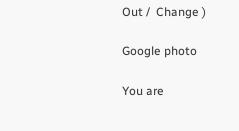Out /  Change )

Google photo

You are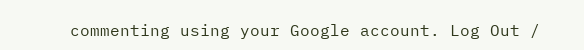commenting using your Google account. Log Out /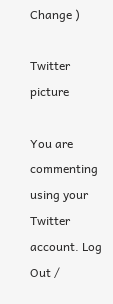Change )

Twitter picture

You are commenting using your Twitter account. Log Out /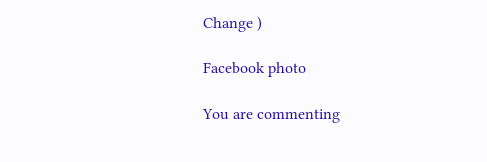Change )

Facebook photo

You are commenting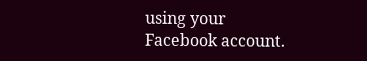using your Facebook account.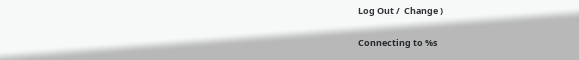Log Out /  Change )

Connecting to %s